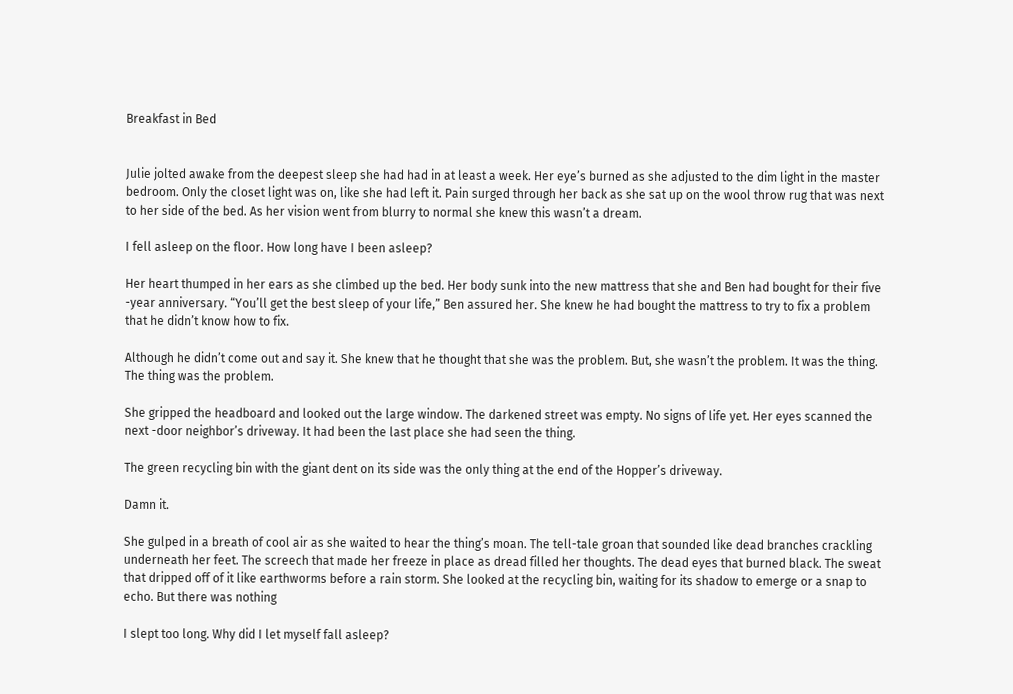Breakfast in Bed


Julie jolted awake from the deepest sleep she had had in at least a week. Her eye’s burned as she adjusted to the dim light in the master bedroom. Only the closet light was on, like she had left it. Pain surged through her back as she sat up on the wool throw rug that was next to her side of the bed. As her vision went from blurry to normal she knew this wasn’t a dream.

I fell asleep on the floor. How long have I been asleep?

Her heart thumped in her ears as she climbed up the bed. Her body sunk into the new mattress that she and Ben had bought for their five -year anniversary. “You’ll get the best sleep of your life,” Ben assured her. She knew he had bought the mattress to try to fix a problem that he didn’t know how to fix.

Although he didn’t come out and say it. She knew that he thought that she was the problem. But, she wasn’t the problem. It was the thing. The thing was the problem.

She gripped the headboard and looked out the large window. The darkened street was empty. No signs of life yet. Her eyes scanned the next -door neighbor’s driveway. It had been the last place she had seen the thing.

The green recycling bin with the giant dent on its side was the only thing at the end of the Hopper’s driveway.

Damn it.

She gulped in a breath of cool air as she waited to hear the thing’s moan. The tell-tale groan that sounded like dead branches crackling underneath her feet. The screech that made her freeze in place as dread filled her thoughts. The dead eyes that burned black. The sweat that dripped off of it like earthworms before a rain storm. She looked at the recycling bin, waiting for its shadow to emerge or a snap to echo. But there was nothing

I slept too long. Why did I let myself fall asleep?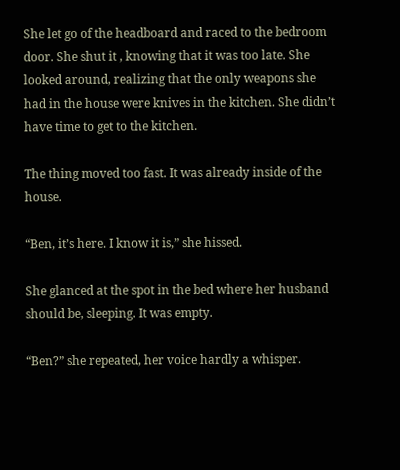She let go of the headboard and raced to the bedroom door. She shut it , knowing that it was too late. She looked around, realizing that the only weapons she had in the house were knives in the kitchen. She didn’t have time to get to the kitchen.

The thing moved too fast. It was already inside of the house.

“Ben, it’s here. I know it is,” she hissed.

She glanced at the spot in the bed where her husband should be, sleeping. It was empty.

“Ben?” she repeated, her voice hardly a whisper.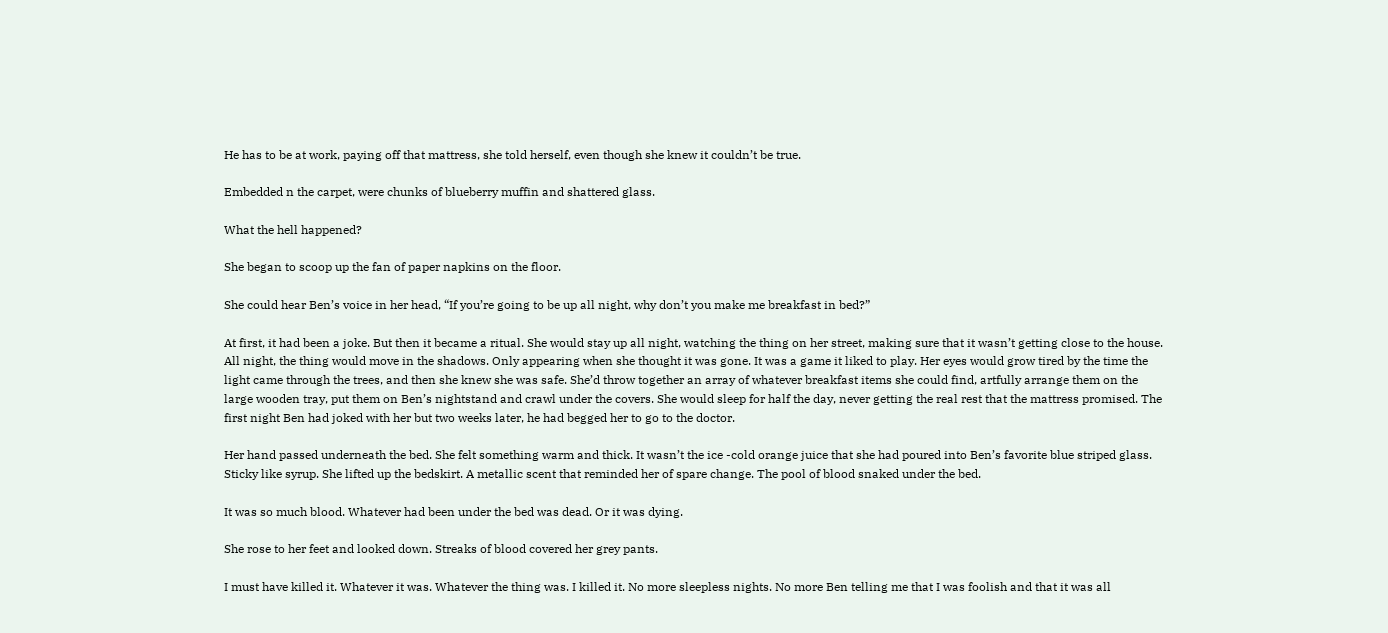He has to be at work, paying off that mattress, she told herself, even though she knew it couldn’t be true.

Embedded n the carpet, were chunks of blueberry muffin and shattered glass.

What the hell happened?

She began to scoop up the fan of paper napkins on the floor.

She could hear Ben’s voice in her head, “If you’re going to be up all night, why don’t you make me breakfast in bed?”

At first, it had been a joke. But then it became a ritual. She would stay up all night, watching the thing on her street, making sure that it wasn’t getting close to the house. All night, the thing would move in the shadows. Only appearing when she thought it was gone. It was a game it liked to play. Her eyes would grow tired by the time the light came through the trees, and then she knew she was safe. She’d throw together an array of whatever breakfast items she could find, artfully arrange them on the large wooden tray, put them on Ben’s nightstand and crawl under the covers. She would sleep for half the day, never getting the real rest that the mattress promised. The first night Ben had joked with her but two weeks later, he had begged her to go to the doctor.

Her hand passed underneath the bed. She felt something warm and thick. It wasn’t the ice -cold orange juice that she had poured into Ben’s favorite blue striped glass. Sticky like syrup. She lifted up the bedskirt. A metallic scent that reminded her of spare change. The pool of blood snaked under the bed.

It was so much blood. Whatever had been under the bed was dead. Or it was dying.

She rose to her feet and looked down. Streaks of blood covered her grey pants.

I must have killed it. Whatever it was. Whatever the thing was. I killed it. No more sleepless nights. No more Ben telling me that I was foolish and that it was all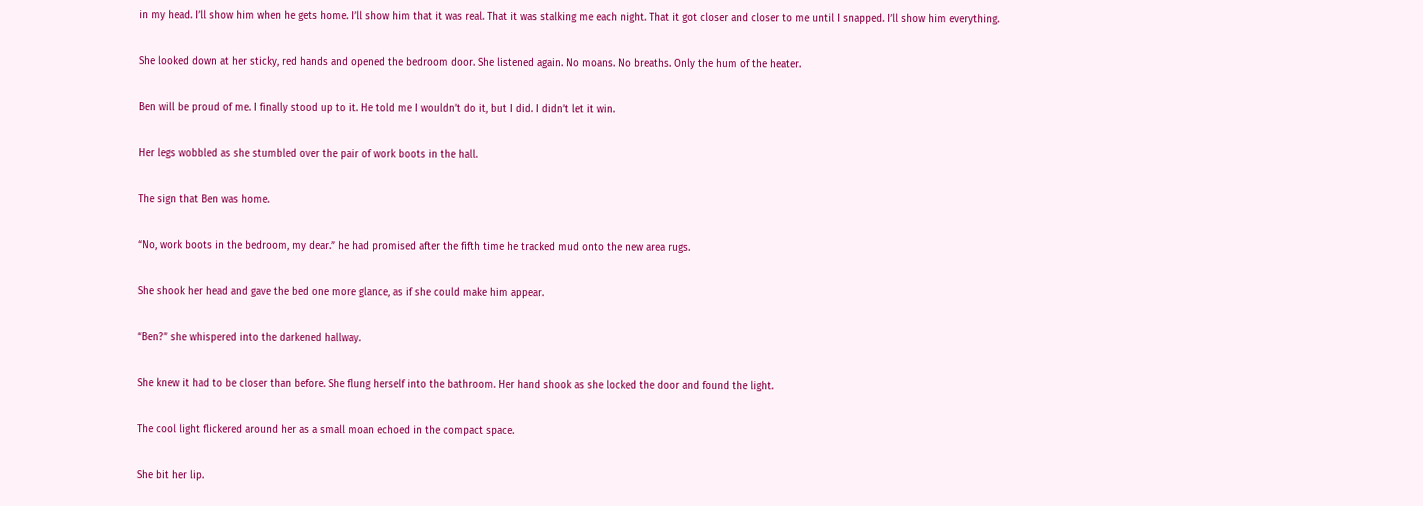in my head. I’ll show him when he gets home. I’ll show him that it was real. That it was stalking me each night. That it got closer and closer to me until I snapped. I’ll show him everything.

She looked down at her sticky, red hands and opened the bedroom door. She listened again. No moans. No breaths. Only the hum of the heater.

Ben will be proud of me. I finally stood up to it. He told me I wouldn’t do it, but I did. I didn’t let it win.

Her legs wobbled as she stumbled over the pair of work boots in the hall.

The sign that Ben was home.

“No, work boots in the bedroom, my dear.” he had promised after the fifth time he tracked mud onto the new area rugs.

She shook her head and gave the bed one more glance, as if she could make him appear.

“Ben?” she whispered into the darkened hallway.

She knew it had to be closer than before. She flung herself into the bathroom. Her hand shook as she locked the door and found the light.

The cool light flickered around her as a small moan echoed in the compact space.

She bit her lip.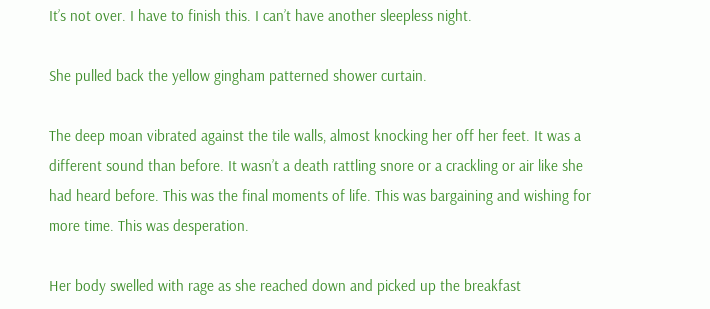It’s not over. I have to finish this. I can’t have another sleepless night.

She pulled back the yellow gingham patterned shower curtain.

The deep moan vibrated against the tile walls, almost knocking her off her feet. It was a different sound than before. It wasn’t a death rattling snore or a crackling or air like she had heard before. This was the final moments of life. This was bargaining and wishing for more time. This was desperation.

Her body swelled with rage as she reached down and picked up the breakfast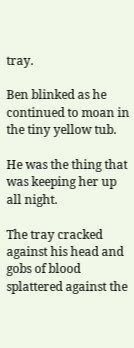tray.

Ben blinked as he continued to moan in the tiny yellow tub.

He was the thing that was keeping her up all night.

The tray cracked against his head and gobs of blood splattered against the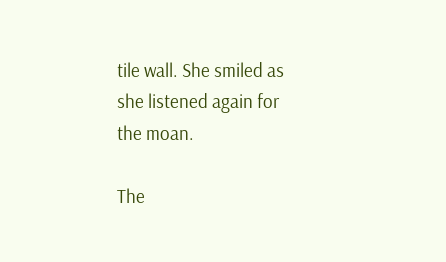tile wall. She smiled as she listened again for the moan.

The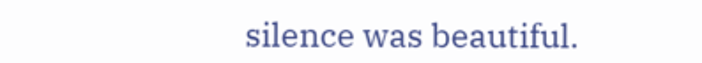silence was beautiful.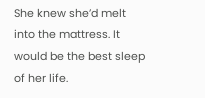She knew she’d melt into the mattress. It would be the best sleep of her life.